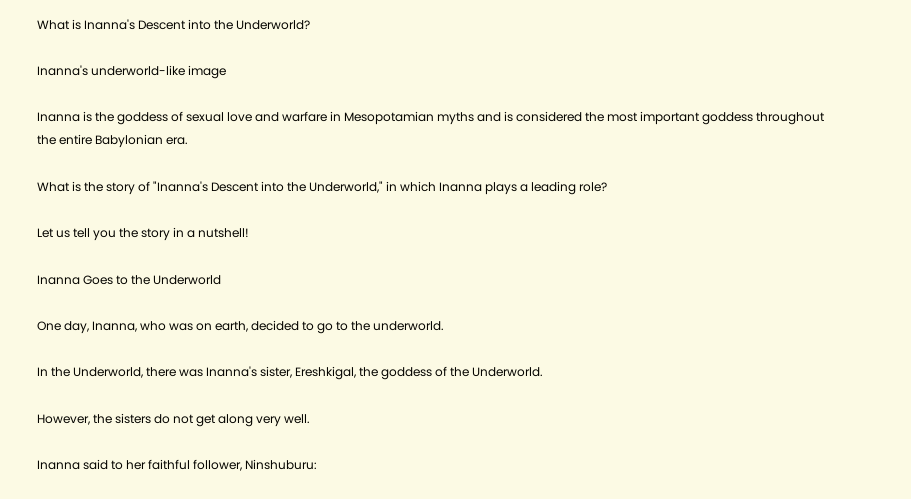What is Inanna's Descent into the Underworld?

Inanna's underworld-like image

Inanna is the goddess of sexual love and warfare in Mesopotamian myths and is considered the most important goddess throughout the entire Babylonian era.

What is the story of "Inanna's Descent into the Underworld," in which Inanna plays a leading role?

Let us tell you the story in a nutshell!

Inanna Goes to the Underworld

One day, Inanna, who was on earth, decided to go to the underworld.

In the Underworld, there was Inanna's sister, Ereshkigal, the goddess of the Underworld.

However, the sisters do not get along very well.

Inanna said to her faithful follower, Ninshuburu: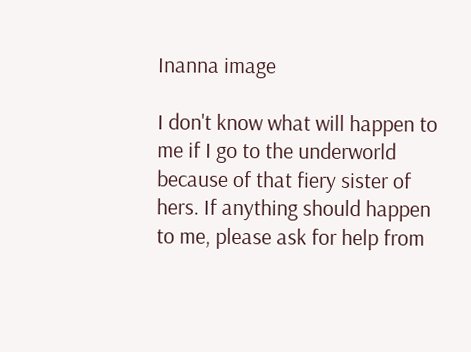Inanna image

I don't know what will happen to me if I go to the underworld because of that fiery sister of hers. If anything should happen to me, please ask for help from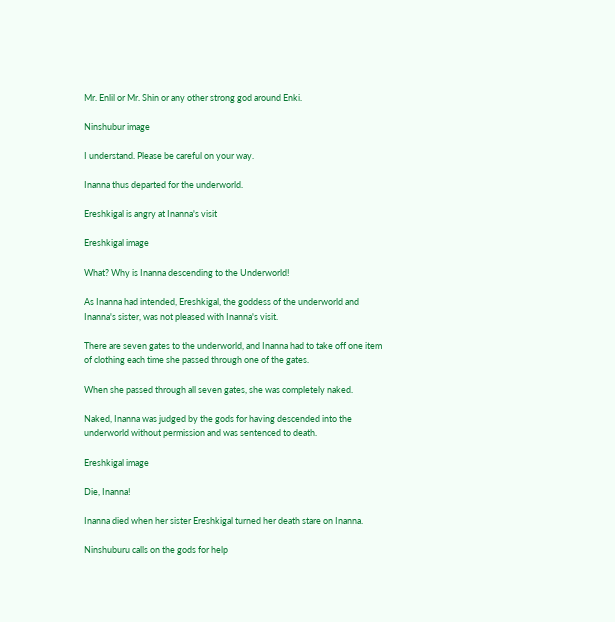Mr. Enlil or Mr. Shin or any other strong god around Enki.

Ninshubur image

I understand. Please be careful on your way.

Inanna thus departed for the underworld.

Ereshkigal is angry at Inanna's visit

Ereshkigal image

What? Why is Inanna descending to the Underworld!

As Inanna had intended, Ereshkigal, the goddess of the underworld and Inanna's sister, was not pleased with Inanna's visit.

There are seven gates to the underworld, and Inanna had to take off one item of clothing each time she passed through one of the gates.

When she passed through all seven gates, she was completely naked.

Naked, Inanna was judged by the gods for having descended into the underworld without permission and was sentenced to death.

Ereshkigal image

Die, Inanna!

Inanna died when her sister Ereshkigal turned her death stare on Inanna.

Ninshuburu calls on the gods for help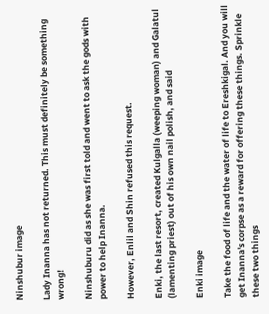Ninshubur image

Lady Inanna has not returned. This must definitely be something wrong!

Ninshuburu did as she was first told and went to ask the gods with power to help Inanna.

However, Enlil and Shin refused this request.

Enki, the last resort, created Kulgalla (weeping woman) and Galatul (lamenting priest) out of his own nail polish, and said

Enki image

Take the food of life and the water of life to Ereshkigal. And you will get Inanna's corpse as a reward for offering these things. Sprinkle these two things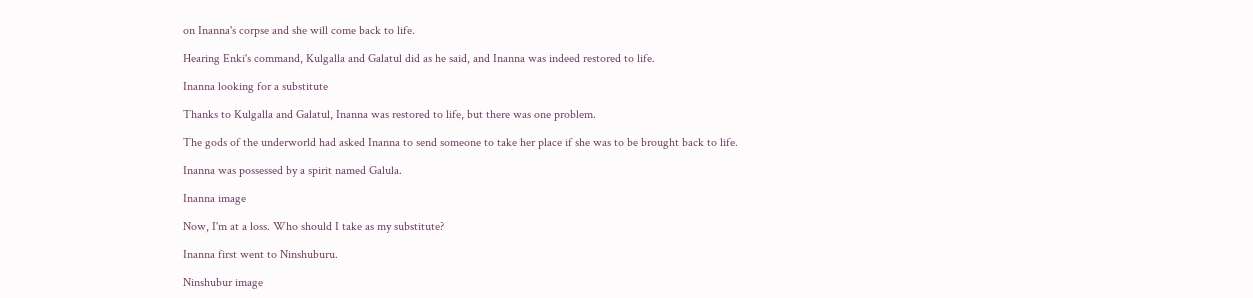on Inanna's corpse and she will come back to life.

Hearing Enki's command, Kulgalla and Galatul did as he said, and Inanna was indeed restored to life.

Inanna looking for a substitute

Thanks to Kulgalla and Galatul, Inanna was restored to life, but there was one problem.

The gods of the underworld had asked Inanna to send someone to take her place if she was to be brought back to life.

Inanna was possessed by a spirit named Galula.

Inanna image

Now, I'm at a loss. Who should I take as my substitute?

Inanna first went to Ninshuburu.

Ninshubur image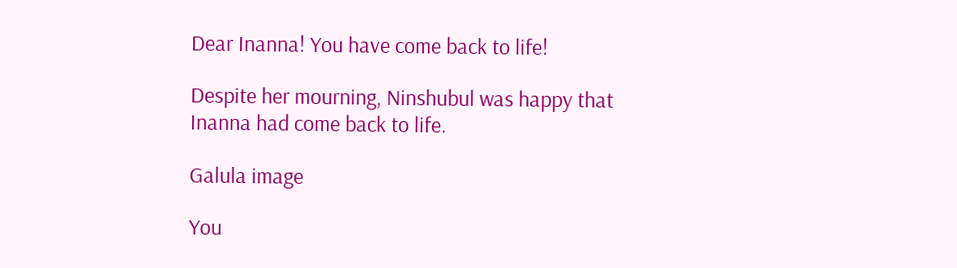Dear Inanna! You have come back to life!

Despite her mourning, Ninshubul was happy that Inanna had come back to life.

Galula image

You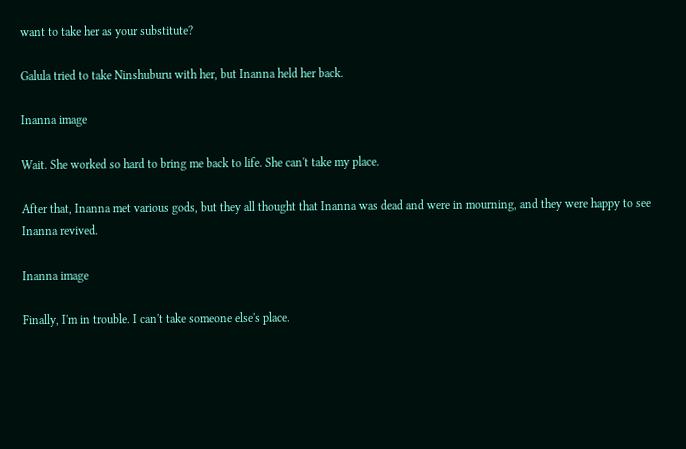want to take her as your substitute?

Galula tried to take Ninshuburu with her, but Inanna held her back.

Inanna image

Wait. She worked so hard to bring me back to life. She can't take my place.

After that, Inanna met various gods, but they all thought that Inanna was dead and were in mourning, and they were happy to see Inanna revived.

Inanna image

Finally, I'm in trouble. I can't take someone else's place.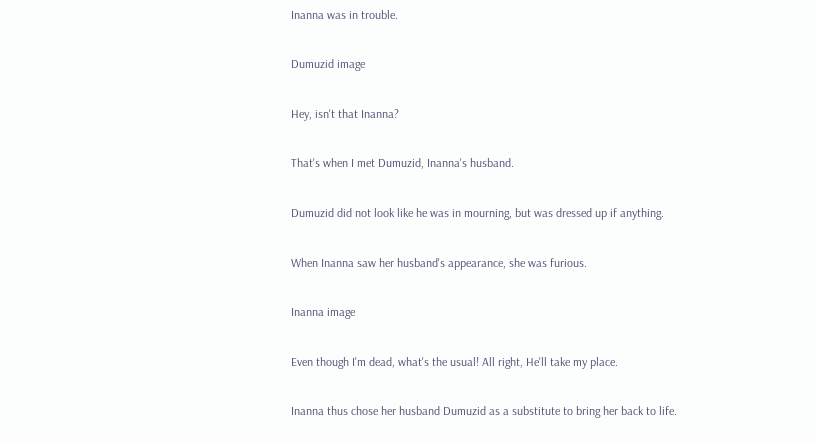Inanna was in trouble.

Dumuzid image

Hey, isn't that Inanna?

That's when I met Dumuzid, Inanna's husband.

Dumuzid did not look like he was in mourning, but was dressed up if anything.

When Inanna saw her husband's appearance, she was furious.

Inanna image

Even though I'm dead, what's the usual! All right, He'll take my place.

Inanna thus chose her husband Dumuzid as a substitute to bring her back to life.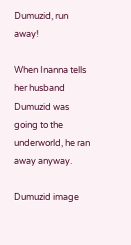Dumuzid, run away!

When Inanna tells her husband Dumuzid was going to the underworld, he ran away anyway.

Dumuzid image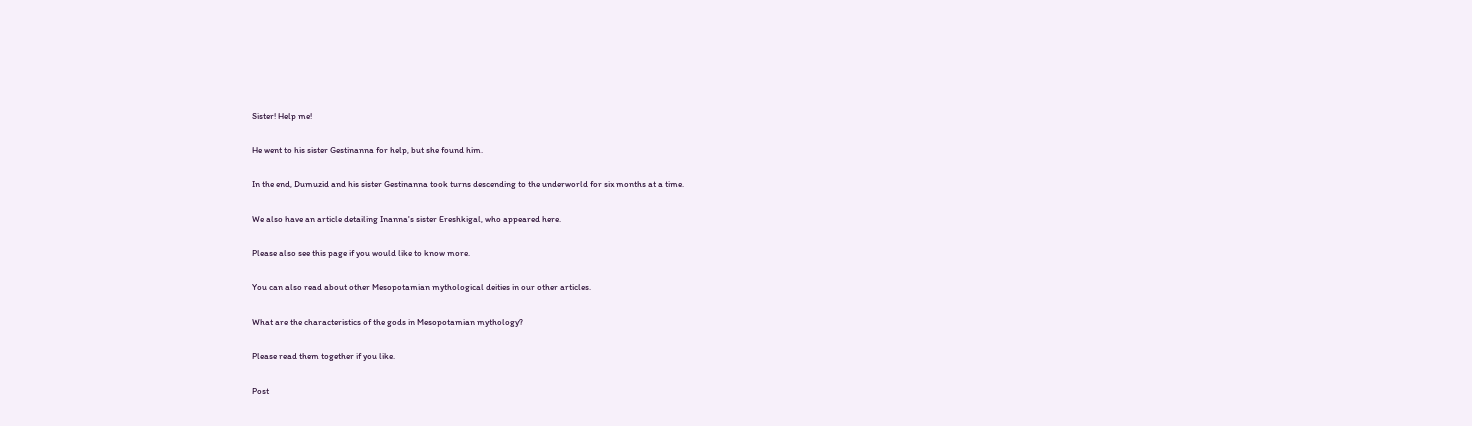Sister! Help me!

He went to his sister Gestinanna for help, but she found him.

In the end, Dumuzid and his sister Gestinanna took turns descending to the underworld for six months at a time.

We also have an article detailing Inanna's sister Ereshkigal, who appeared here.

Please also see this page if you would like to know more.

You can also read about other Mesopotamian mythological deities in our other articles.

What are the characteristics of the gods in Mesopotamian mythology?

Please read them together if you like.

Post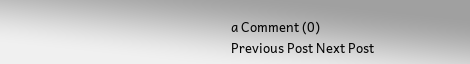a Comment (0)
Previous Post Next Post